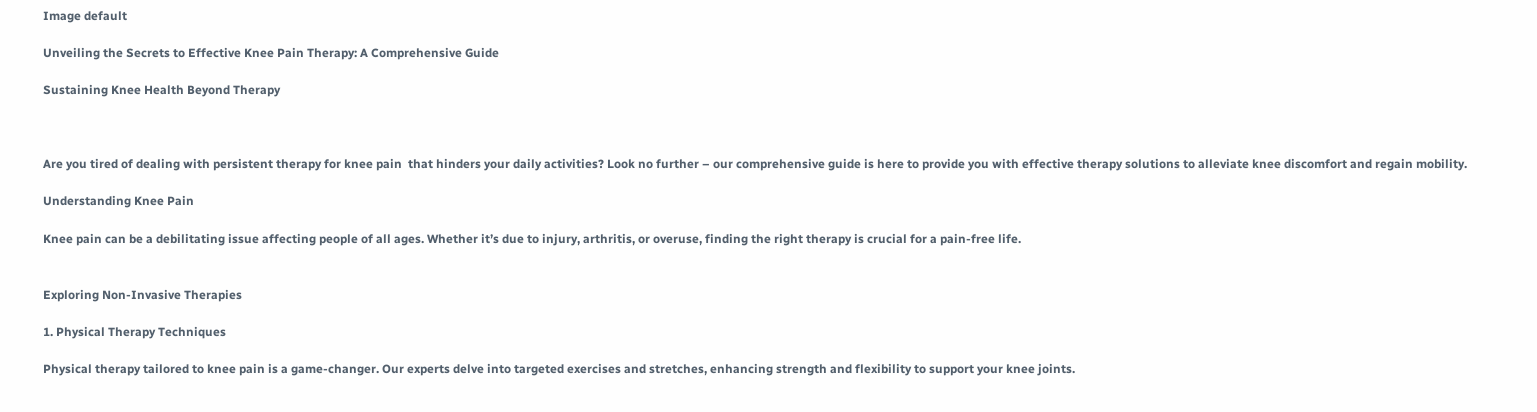Image default

Unveiling the Secrets to Effective Knee Pain Therapy: A Comprehensive Guide

Sustaining Knee Health Beyond Therapy



Are you tired of dealing with persistent therapy for knee pain  that hinders your daily activities? Look no further – our comprehensive guide is here to provide you with effective therapy solutions to alleviate knee discomfort and regain mobility.

Understanding Knee Pain

Knee pain can be a debilitating issue affecting people of all ages. Whether it’s due to injury, arthritis, or overuse, finding the right therapy is crucial for a pain-free life.


Exploring Non-Invasive Therapies

1. Physical Therapy Techniques

Physical therapy tailored to knee pain is a game-changer. Our experts delve into targeted exercises and stretches, enhancing strength and flexibility to support your knee joints.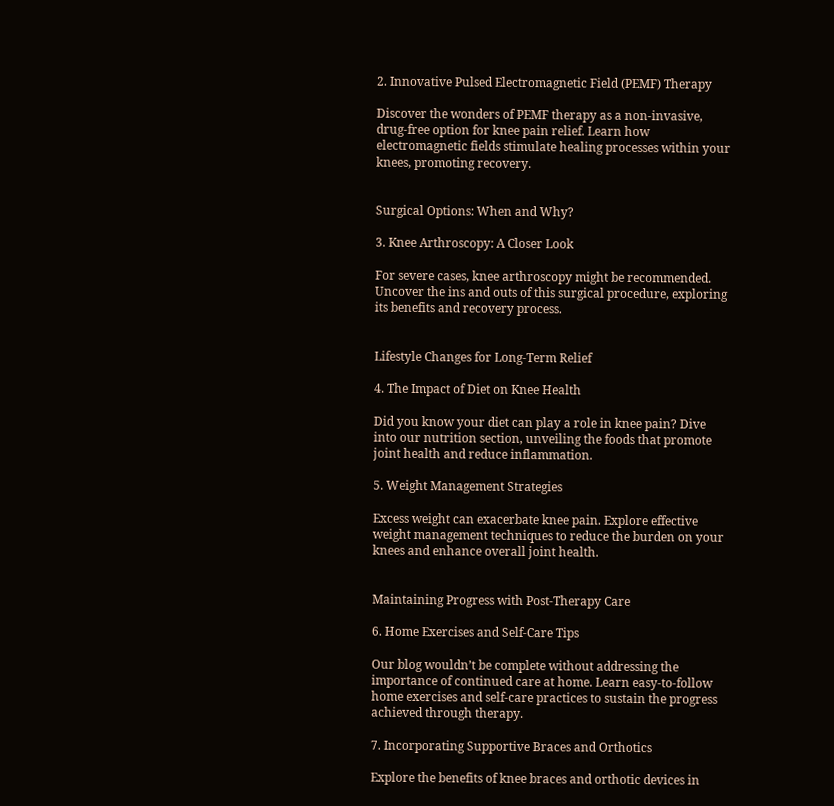2. Innovative Pulsed Electromagnetic Field (PEMF) Therapy

Discover the wonders of PEMF therapy as a non-invasive, drug-free option for knee pain relief. Learn how electromagnetic fields stimulate healing processes within your knees, promoting recovery.


Surgical Options: When and Why?

3. Knee Arthroscopy: A Closer Look

For severe cases, knee arthroscopy might be recommended. Uncover the ins and outs of this surgical procedure, exploring its benefits and recovery process.


Lifestyle Changes for Long-Term Relief

4. The Impact of Diet on Knee Health

Did you know your diet can play a role in knee pain? Dive into our nutrition section, unveiling the foods that promote joint health and reduce inflammation.

5. Weight Management Strategies

Excess weight can exacerbate knee pain. Explore effective weight management techniques to reduce the burden on your knees and enhance overall joint health.


Maintaining Progress with Post-Therapy Care

6. Home Exercises and Self-Care Tips

Our blog wouldn’t be complete without addressing the importance of continued care at home. Learn easy-to-follow home exercises and self-care practices to sustain the progress achieved through therapy.

7. Incorporating Supportive Braces and Orthotics

Explore the benefits of knee braces and orthotic devices in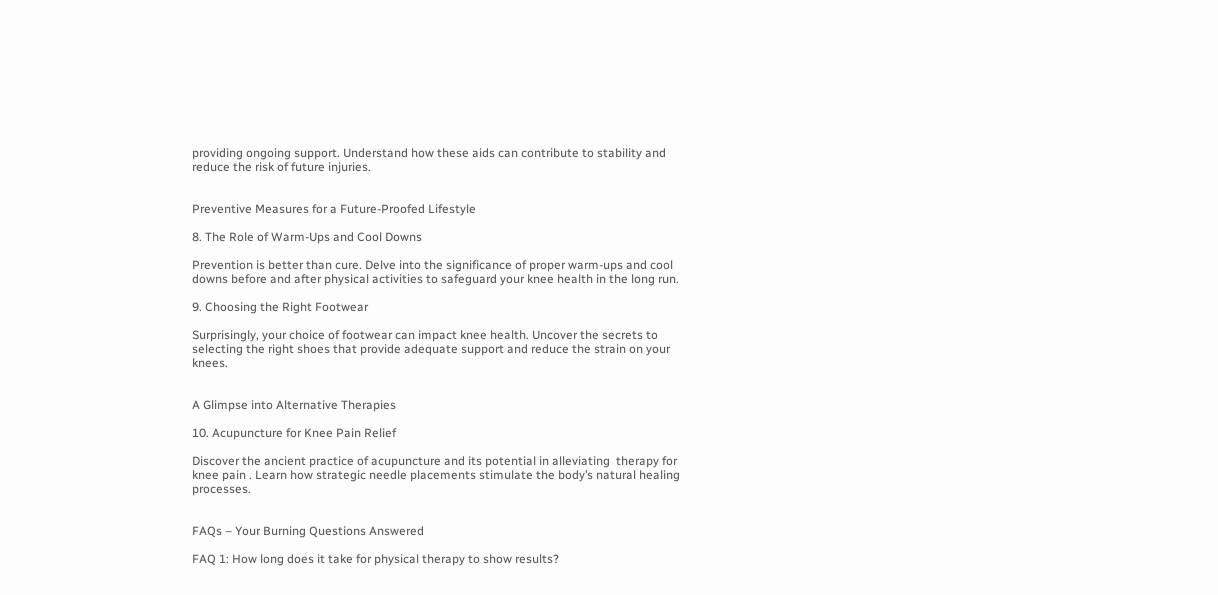providing ongoing support. Understand how these aids can contribute to stability and reduce the risk of future injuries.


Preventive Measures for a Future-Proofed Lifestyle

8. The Role of Warm-Ups and Cool Downs

Prevention is better than cure. Delve into the significance of proper warm-ups and cool downs before and after physical activities to safeguard your knee health in the long run.

9. Choosing the Right Footwear

Surprisingly, your choice of footwear can impact knee health. Uncover the secrets to selecting the right shoes that provide adequate support and reduce the strain on your knees.


A Glimpse into Alternative Therapies

10. Acupuncture for Knee Pain Relief

Discover the ancient practice of acupuncture and its potential in alleviating  therapy for knee pain . Learn how strategic needle placements stimulate the body’s natural healing processes.


FAQs – Your Burning Questions Answered

FAQ 1: How long does it take for physical therapy to show results?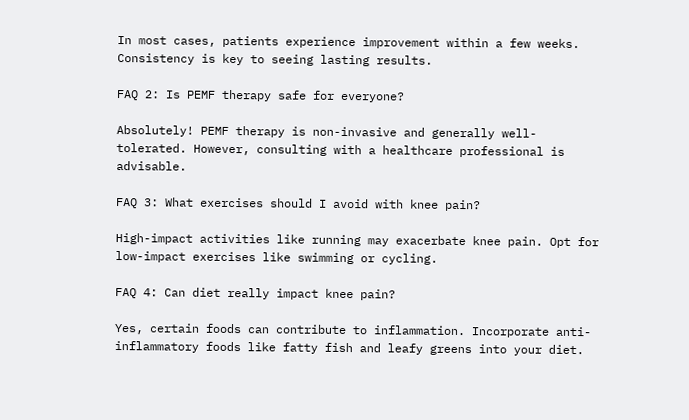In most cases, patients experience improvement within a few weeks. Consistency is key to seeing lasting results.

FAQ 2: Is PEMF therapy safe for everyone?

Absolutely! PEMF therapy is non-invasive and generally well-tolerated. However, consulting with a healthcare professional is advisable.

FAQ 3: What exercises should I avoid with knee pain?

High-impact activities like running may exacerbate knee pain. Opt for low-impact exercises like swimming or cycling.

FAQ 4: Can diet really impact knee pain?

Yes, certain foods can contribute to inflammation. Incorporate anti-inflammatory foods like fatty fish and leafy greens into your diet.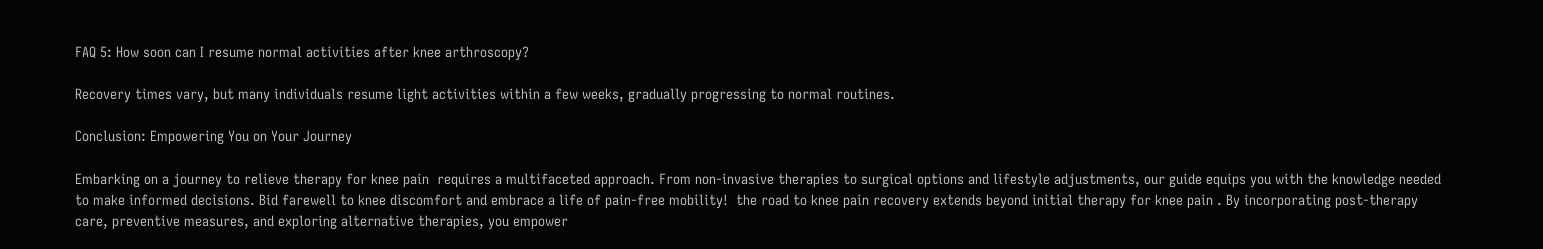FAQ 5: How soon can I resume normal activities after knee arthroscopy?

Recovery times vary, but many individuals resume light activities within a few weeks, gradually progressing to normal routines.

Conclusion: Empowering You on Your Journey

Embarking on a journey to relieve therapy for knee pain  requires a multifaceted approach. From non-invasive therapies to surgical options and lifestyle adjustments, our guide equips you with the knowledge needed to make informed decisions. Bid farewell to knee discomfort and embrace a life of pain-free mobility!  the road to knee pain recovery extends beyond initial therapy for knee pain . By incorporating post-therapy care, preventive measures, and exploring alternative therapies, you empower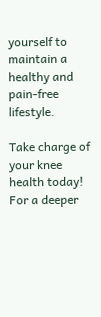yourself to maintain a healthy and pain-free lifestyle.

Take charge of your knee health today! For a deeper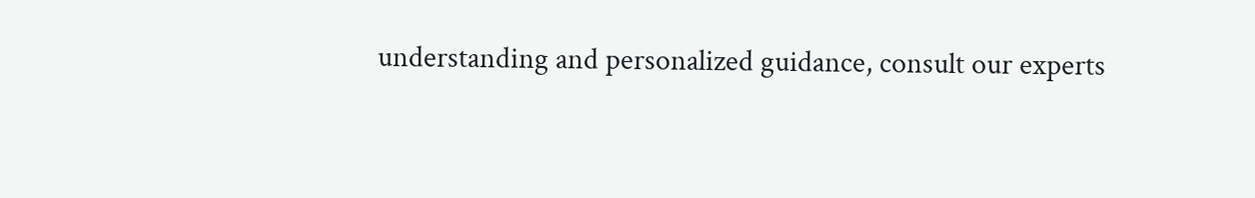understanding and personalized guidance, consult our experts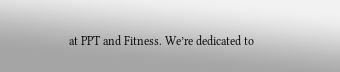at PPT and Fitness. We’re dedicated to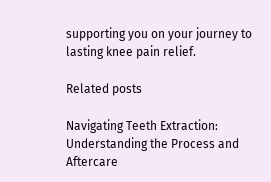supporting you on your journey to lasting knee pain relief.

Related posts

Navigating Teeth Extraction: Understanding the Process and Aftercare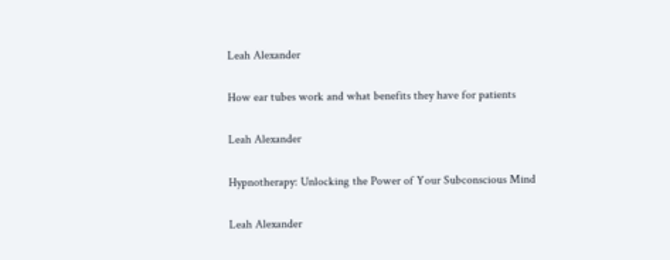Leah Alexander

How ear tubes work and what benefits they have for patients

Leah Alexander

Hypnotherapy: Unlocking the Power of Your Subconscious Mind

Leah Alexander